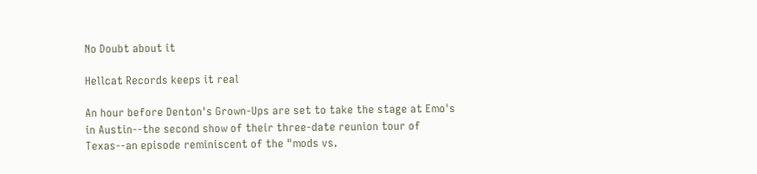No Doubt about it

Hellcat Records keeps it real

An hour before Denton's Grown-Ups are set to take the stage at Emo's in Austin--the second show of their three-date reunion tour of Texas--an episode reminiscent of the "mods vs.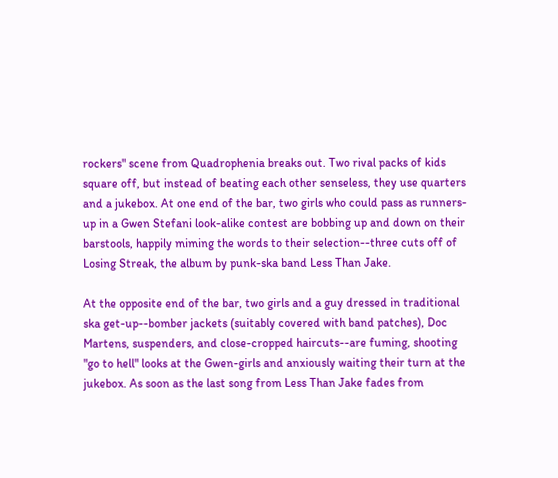rockers" scene from Quadrophenia breaks out. Two rival packs of kids square off, but instead of beating each other senseless, they use quarters and a jukebox. At one end of the bar, two girls who could pass as runners-up in a Gwen Stefani look-alike contest are bobbing up and down on their barstools, happily miming the words to their selection--three cuts off of Losing Streak, the album by punk-ska band Less Than Jake.

At the opposite end of the bar, two girls and a guy dressed in traditional ska get-up--bomber jackets (suitably covered with band patches), Doc Martens, suspenders, and close-cropped haircuts--are fuming, shooting "go to hell" looks at the Gwen-girls and anxiously waiting their turn at the jukebox. As soon as the last song from Less Than Jake fades from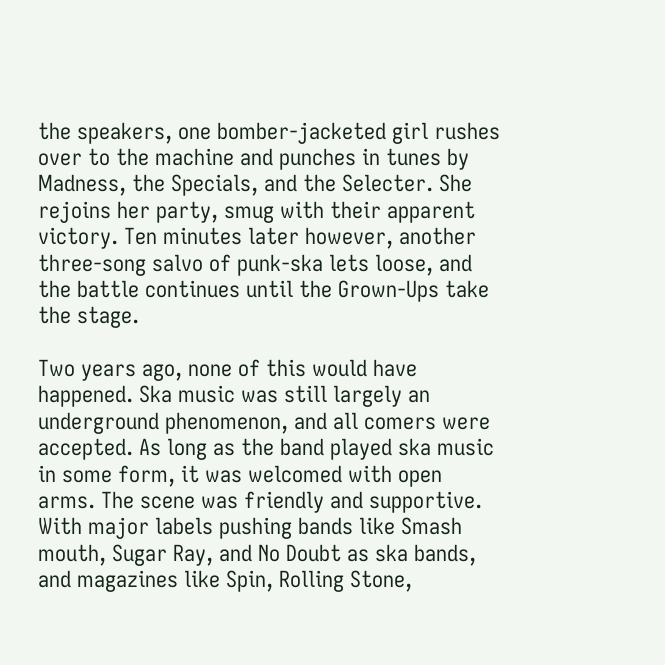the speakers, one bomber-jacketed girl rushes over to the machine and punches in tunes by Madness, the Specials, and the Selecter. She rejoins her party, smug with their apparent victory. Ten minutes later however, another three-song salvo of punk-ska lets loose, and the battle continues until the Grown-Ups take the stage.

Two years ago, none of this would have happened. Ska music was still largely an underground phenomenon, and all comers were accepted. As long as the band played ska music in some form, it was welcomed with open arms. The scene was friendly and supportive. With major labels pushing bands like Smash mouth, Sugar Ray, and No Doubt as ska bands, and magazines like Spin, Rolling Stone,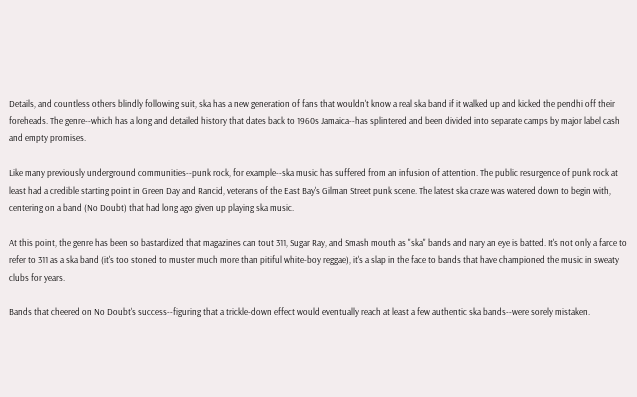Details, and countless others blindly following suit, ska has a new generation of fans that wouldn't know a real ska band if it walked up and kicked the pendhi off their foreheads. The genre--which has a long and detailed history that dates back to 1960s Jamaica--has splintered and been divided into separate camps by major label cash and empty promises.

Like many previously underground communities--punk rock, for example--ska music has suffered from an infusion of attention. The public resurgence of punk rock at least had a credible starting point in Green Day and Rancid, veterans of the East Bay's Gilman Street punk scene. The latest ska craze was watered down to begin with, centering on a band (No Doubt) that had long ago given up playing ska music.

At this point, the genre has been so bastardized that magazines can tout 311, Sugar Ray, and Smash mouth as "ska" bands and nary an eye is batted. It's not only a farce to refer to 311 as a ska band (it's too stoned to muster much more than pitiful white-boy reggae), it's a slap in the face to bands that have championed the music in sweaty clubs for years.

Bands that cheered on No Doubt's success--figuring that a trickle-down effect would eventually reach at least a few authentic ska bands--were sorely mistaken.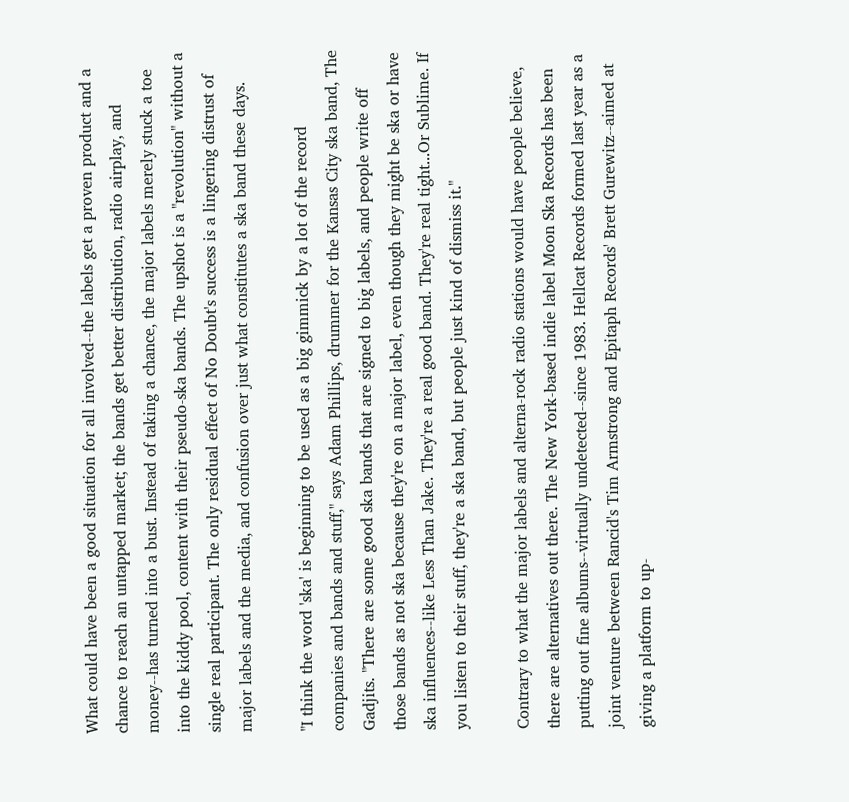What could have been a good situation for all involved--the labels get a proven product and a chance to reach an untapped market; the bands get better distribution, radio airplay, and money--has turned into a bust. Instead of taking a chance, the major labels merely stuck a toe into the kiddy pool, content with their pseudo-ska bands. The upshot is a "revolution" without a single real participant. The only residual effect of No Doubt's success is a lingering distrust of major labels and the media, and confusion over just what constitutes a ska band these days.

"I think the word 'ska' is beginning to be used as a big gimmick by a lot of the record companies and bands and stuff," says Adam Phillips, drummer for the Kansas City ska band, The Gadjits. "There are some good ska bands that are signed to big labels, and people write off those bands as not ska because they're on a major label, even though they might be ska or have ska influences--like Less Than Jake. They're a real good band. They're real tight...Or Sublime. If you listen to their stuff, they're a ska band, but people just kind of dismiss it."

Contrary to what the major labels and alterna-rock radio stations would have people believe, there are alternatives out there. The New York-based indie label Moon Ska Records has been putting out fine albums--virtually undetected--since 1983. Hellcat Records formed last year as a joint venture between Rancid's Tim Armstrong and Epitaph Records' Brett Gurewitz--aimed at giving a platform to up-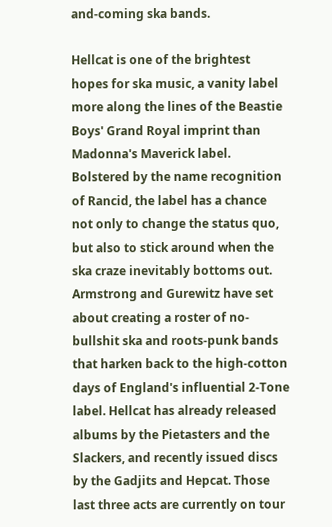and-coming ska bands.

Hellcat is one of the brightest hopes for ska music, a vanity label more along the lines of the Beastie Boys' Grand Royal imprint than Madonna's Maverick label. Bolstered by the name recognition of Rancid, the label has a chance not only to change the status quo, but also to stick around when the ska craze inevitably bottoms out. Armstrong and Gurewitz have set about creating a roster of no-bullshit ska and roots-punk bands that harken back to the high-cotton days of England's influential 2-Tone label. Hellcat has already released albums by the Pietasters and the Slackers, and recently issued discs by the Gadjits and Hepcat. Those last three acts are currently on tour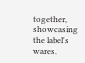together, showcasing the label's wares.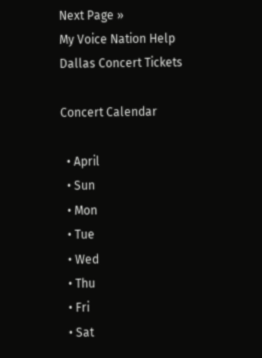Next Page »
My Voice Nation Help
Dallas Concert Tickets

Concert Calendar

  • April
  • Sun
  • Mon
  • Tue
  • Wed
  • Thu
  • Fri
  • Sat